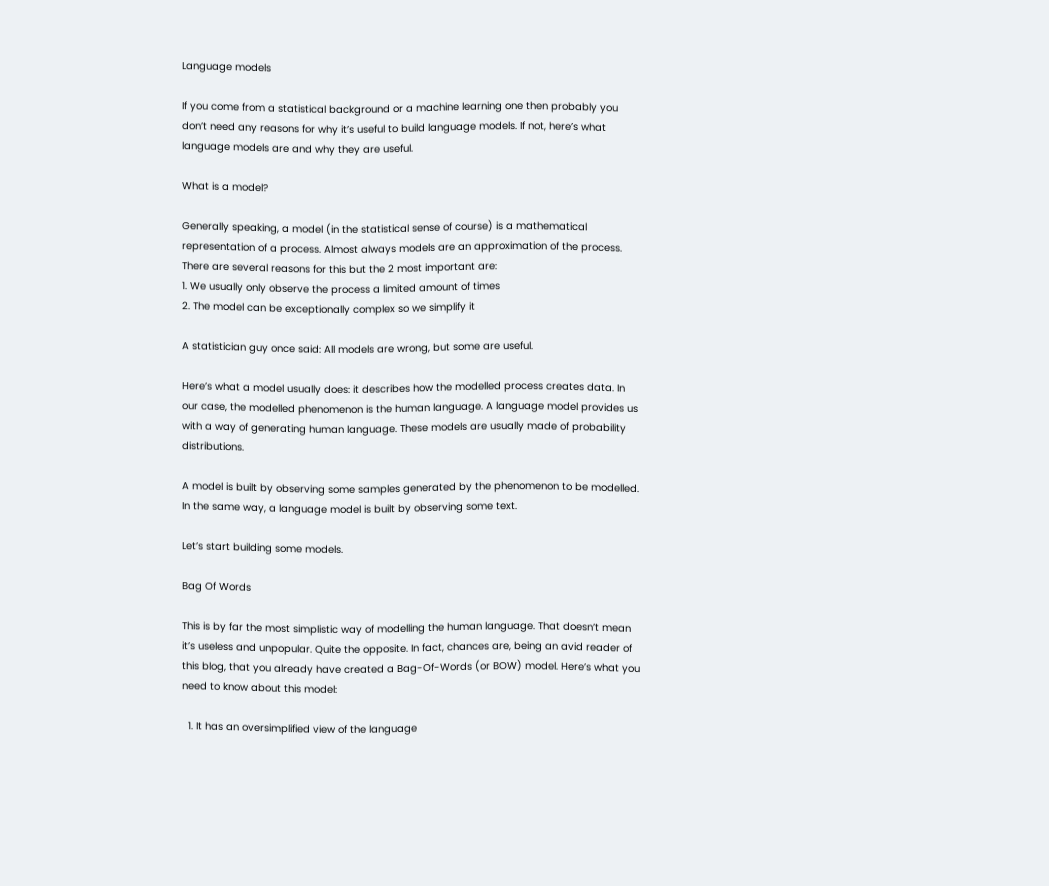Language models

If you come from a statistical background or a machine learning one then probably you don’t need any reasons for why it’s useful to build language models. If not, here’s what language models are and why they are useful.

What is a model?

Generally speaking, a model (in the statistical sense of course) is a mathematical representation of a process. Almost always models are an approximation of the process. There are several reasons for this but the 2 most important are:
1. We usually only observe the process a limited amount of times
2. The model can be exceptionally complex so we simplify it

A statistician guy once said: All models are wrong, but some are useful.

Here’s what a model usually does: it describes how the modelled process creates data. In our case, the modelled phenomenon is the human language. A language model provides us with a way of generating human language. These models are usually made of probability distributions.

A model is built by observing some samples generated by the phenomenon to be modelled. In the same way, a language model is built by observing some text.

Let’s start building some models.

Bag Of Words

This is by far the most simplistic way of modelling the human language. That doesn’t mean it’s useless and unpopular. Quite the opposite. In fact, chances are, being an avid reader of this blog, that you already have created a Bag-Of-Words (or BOW) model. Here’s what you need to know about this model:

  1. It has an oversimplified view of the language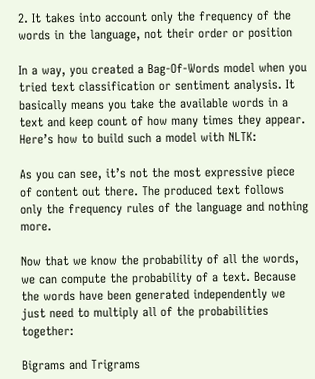2. It takes into account only the frequency of the words in the language, not their order or position

In a way, you created a Bag-Of-Words model when you tried text classification or sentiment analysis. It basically means you take the available words in a text and keep count of how many times they appear. Here’s how to build such a model with NLTK:

As you can see, it’s not the most expressive piece of content out there. The produced text follows only the frequency rules of the language and nothing more.

Now that we know the probability of all the words, we can compute the probability of a text. Because the words have been generated independently we just need to multiply all of the probabilities together:

Bigrams and Trigrams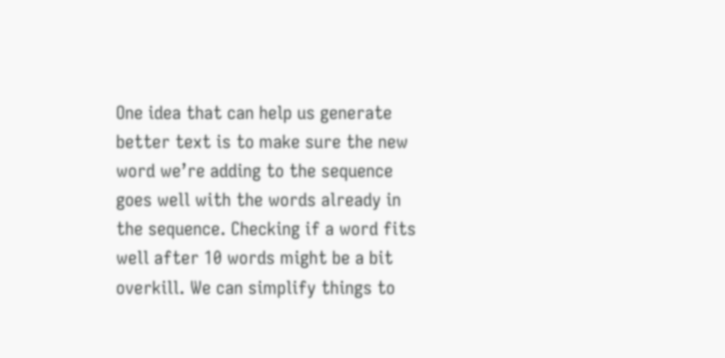One idea that can help us generate better text is to make sure the new word we’re adding to the sequence goes well with the words already in the sequence. Checking if a word fits well after 10 words might be a bit overkill. We can simplify things to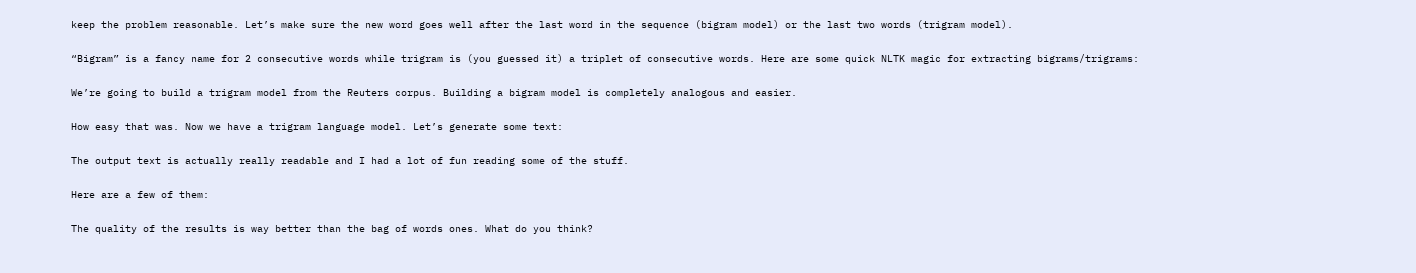keep the problem reasonable. Let’s make sure the new word goes well after the last word in the sequence (bigram model) or the last two words (trigram model).

“Bigram” is a fancy name for 2 consecutive words while trigram is (you guessed it) a triplet of consecutive words. Here are some quick NLTK magic for extracting bigrams/trigrams:

We’re going to build a trigram model from the Reuters corpus. Building a bigram model is completely analogous and easier.

How easy that was. Now we have a trigram language model. Let’s generate some text:

The output text is actually really readable and I had a lot of fun reading some of the stuff.

Here are a few of them:

The quality of the results is way better than the bag of words ones. What do you think?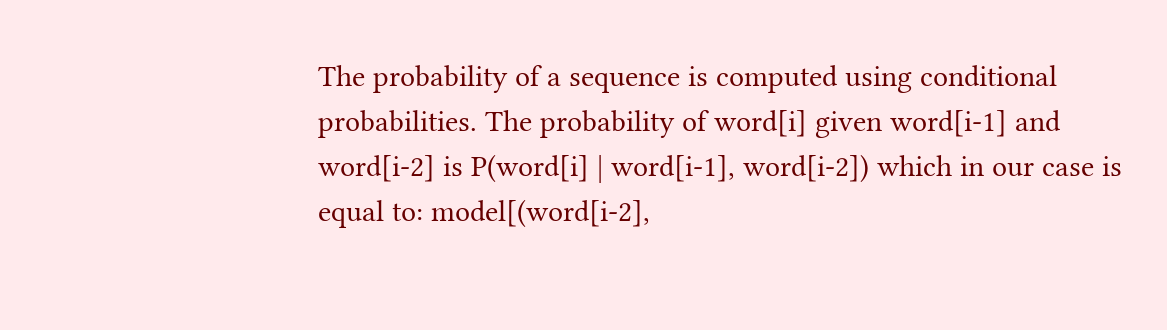The probability of a sequence is computed using conditional probabilities. The probability of word[i] given word[i-1] and word[i-2] is P(word[i] | word[i-1], word[i-2]) which in our case is equal to: model[(word[i-2],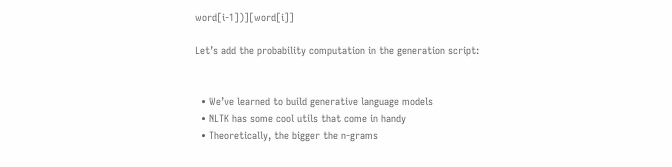word[i-1])][word[i]]

Let’s add the probability computation in the generation script:


  • We’ve learned to build generative language models
  • NLTK has some cool utils that come in handy
  • Theoretically, the bigger the n-grams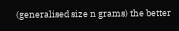(generalised size n grams) the better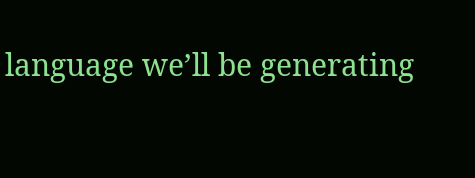language we’ll be generating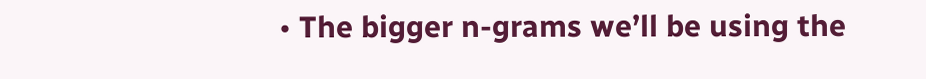• The bigger n-grams we’ll be using the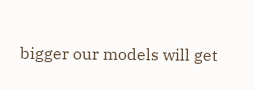bigger our models will get